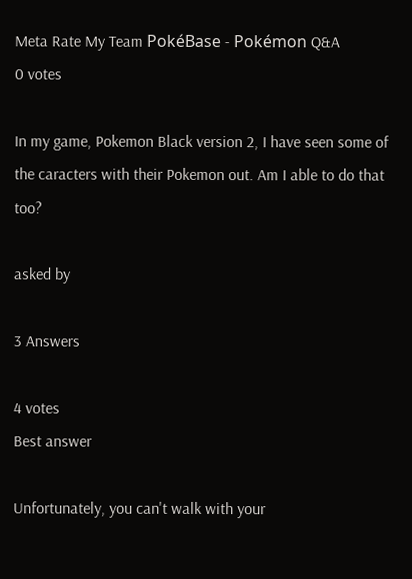Meta Rate My Team PokéBase - Pokémon Q&A
0 votes

In my game, Pokemon Black version 2, I have seen some of the caracters with their Pokemon out. Am I able to do that too?

asked by

3 Answers

4 votes
Best answer

Unfortunately, you can't walk with your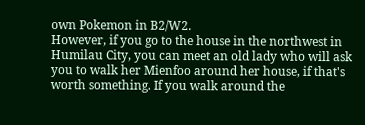own Pokemon in B2/W2.
However, if you go to the house in the northwest in Humilau City, you can meet an old lady who will ask you to walk her Mienfoo around her house, if that's worth something. If you walk around the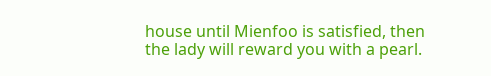house until Mienfoo is satisfied, then the lady will reward you with a pearl.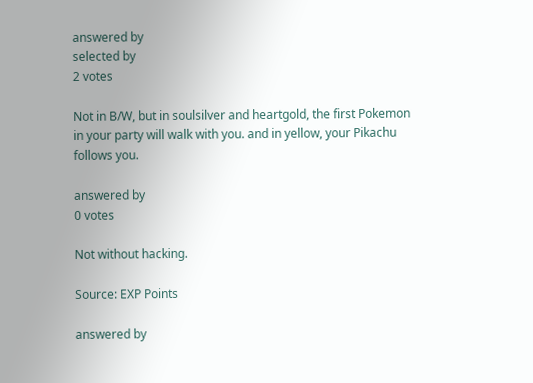answered by
selected by
2 votes

Not in B/W, but in soulsilver and heartgold, the first Pokemon in your party will walk with you. and in yellow, your Pikachu follows you.

answered by
0 votes

Not without hacking.

Source: EXP Points

answered by